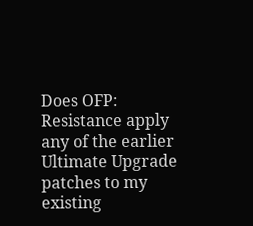Does OFP: Resistance apply any of the earlier Ultimate Upgrade patches to my existing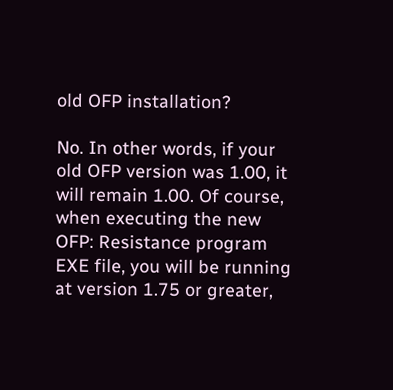old OFP installation?

No. In other words, if your old OFP version was 1.00, it will remain 1.00. Of course, when executing the new OFP: Resistance program EXE file, you will be running at version 1.75 or greater,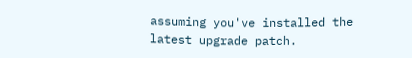assuming you've installed the latest upgrade patch.